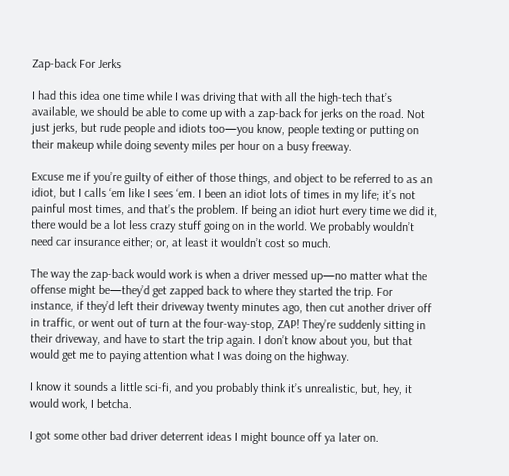Zap-back For Jerks

I had this idea one time while I was driving that with all the high-tech that’s available, we should be able to come up with a zap-back for jerks on the road. Not just jerks, but rude people and idiots too—you know, people texting or putting on their makeup while doing seventy miles per hour on a busy freeway.

Excuse me if you’re guilty of either of those things, and object to be referred to as an idiot, but I calls ‘em like I sees ‘em. I been an idiot lots of times in my life; it’s not painful most times, and that’s the problem. If being an idiot hurt every time we did it, there would be a lot less crazy stuff going on in the world. We probably wouldn’t need car insurance either; or, at least it wouldn’t cost so much.

The way the zap-back would work is when a driver messed up—no matter what the offense might be—they’d get zapped back to where they started the trip. For instance, if they’d left their driveway twenty minutes ago, then cut another driver off in traffic, or went out of turn at the four-way-stop, ZAP! They’re suddenly sitting in their driveway, and have to start the trip again. I don’t know about you, but that would get me to paying attention what I was doing on the highway.

I know it sounds a little sci-fi, and you probably think it’s unrealistic, but, hey, it would work, I betcha.

I got some other bad driver deterrent ideas I might bounce off ya later on.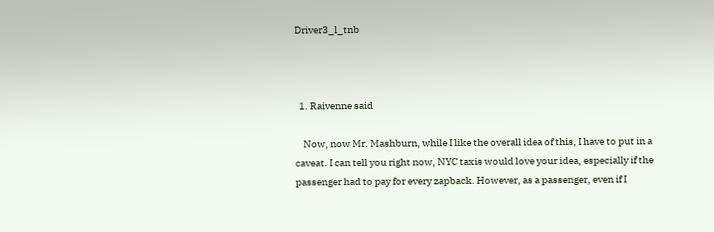Driver3_l_tnb



  1. Raivenne said

    Now, now Mr. Mashburn, while I like the overall idea of this, I have to put in a caveat. I can tell you right now, NYC taxis would love your idea, especially if the passenger had to pay for every zapback. However, as a passenger, even if I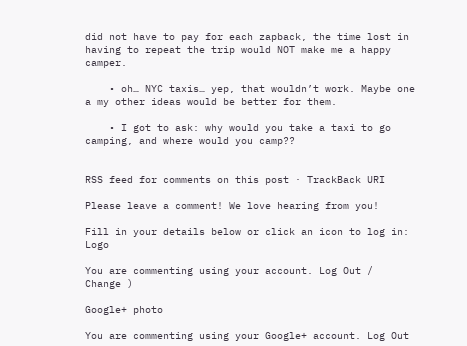did not have to pay for each zapback, the time lost in having to repeat the trip would NOT make me a happy camper.

    • oh… NYC taxis… yep, that wouldn’t work. Maybe one a my other ideas would be better for them.

    • I got to ask: why would you take a taxi to go camping, and where would you camp??


RSS feed for comments on this post · TrackBack URI

Please leave a comment! We love hearing from you!

Fill in your details below or click an icon to log in: Logo

You are commenting using your account. Log Out /  Change )

Google+ photo

You are commenting using your Google+ account. Log Out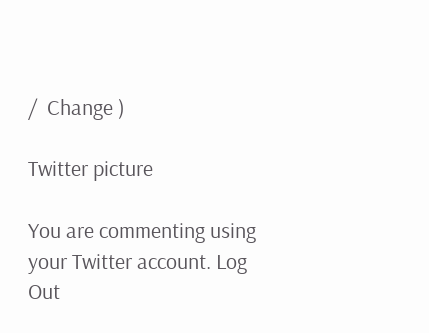/  Change )

Twitter picture

You are commenting using your Twitter account. Log Out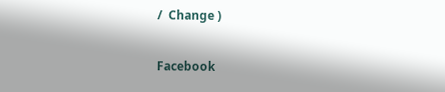/  Change )

Facebook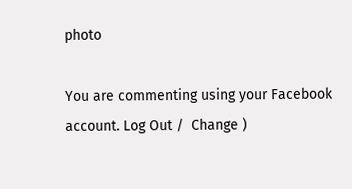photo

You are commenting using your Facebook account. Log Out /  Change )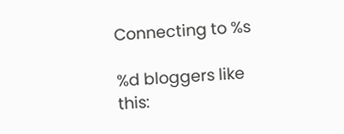Connecting to %s

%d bloggers like this: